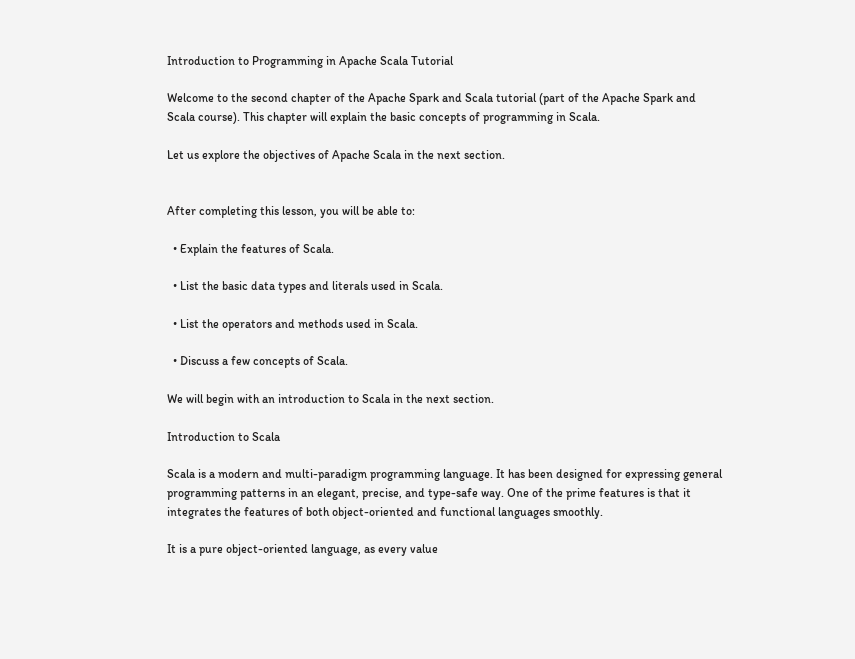Introduction to Programming in Apache Scala Tutorial

Welcome to the second chapter of the Apache Spark and Scala tutorial (part of the Apache Spark and Scala course). This chapter will explain the basic concepts of programming in Scala.

Let us explore the objectives of Apache Scala in the next section.


After completing this lesson, you will be able to:

  • Explain the features of Scala.

  • List the basic data types and literals used in Scala.

  • List the operators and methods used in Scala.

  • Discuss a few concepts of Scala.

We will begin with an introduction to Scala in the next section.

Introduction to Scala

Scala is a modern and multi-paradigm programming language. It has been designed for expressing general programming patterns in an elegant, precise, and type-safe way. One of the prime features is that it integrates the features of both object-oriented and functional languages smoothly.

It is a pure object-oriented language, as every value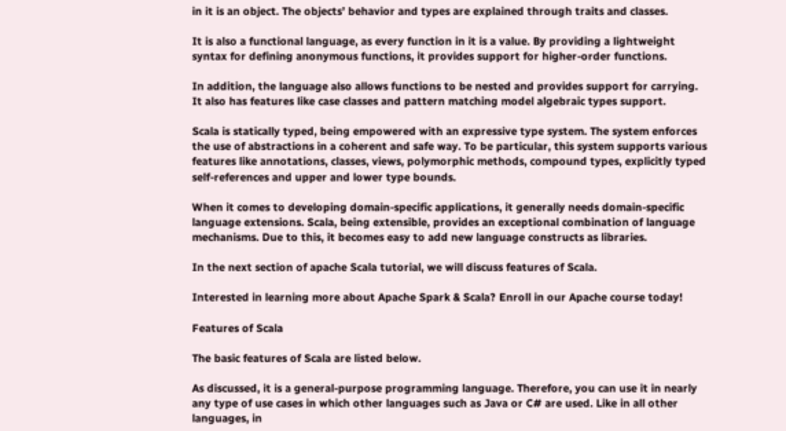in it is an object. The objects’ behavior and types are explained through traits and classes.

It is also a functional language, as every function in it is a value. By providing a lightweight syntax for defining anonymous functions, it provides support for higher-order functions.

In addition, the language also allows functions to be nested and provides support for carrying. It also has features like case classes and pattern matching model algebraic types support.

Scala is statically typed, being empowered with an expressive type system. The system enforces the use of abstractions in a coherent and safe way. To be particular, this system supports various features like annotations, classes, views, polymorphic methods, compound types, explicitly typed self-references and upper and lower type bounds.

When it comes to developing domain-specific applications, it generally needs domain-specific language extensions. Scala, being extensible, provides an exceptional combination of language mechanisms. Due to this, it becomes easy to add new language constructs as libraries.

In the next section of apache Scala tutorial, we will discuss features of Scala.

Interested in learning more about Apache Spark & Scala? Enroll in our Apache course today!

Features of Scala

The basic features of Scala are listed below.

As discussed, it is a general-purpose programming language. Therefore, you can use it in nearly any type of use cases in which other languages such as Java or C# are used. Like in all other languages, in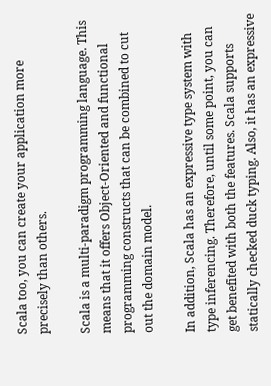Scala too, you can create your application more precisely than others.

Scala is a multi-paradigm programming language. This means that it offers Object-Oriented and functional programming constructs that can be combined to cut out the domain model.

In addition, Scala has an expressive type system with type inferencing. Therefore, until some point, you can get benefited with both the features. Scala supports statically checked duck typing. Also, it has an expressive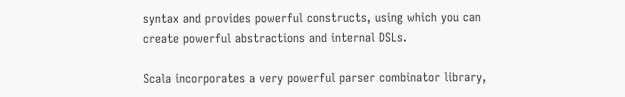syntax and provides powerful constructs, using which you can create powerful abstractions and internal DSLs.

Scala incorporates a very powerful parser combinator library,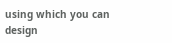using which you can design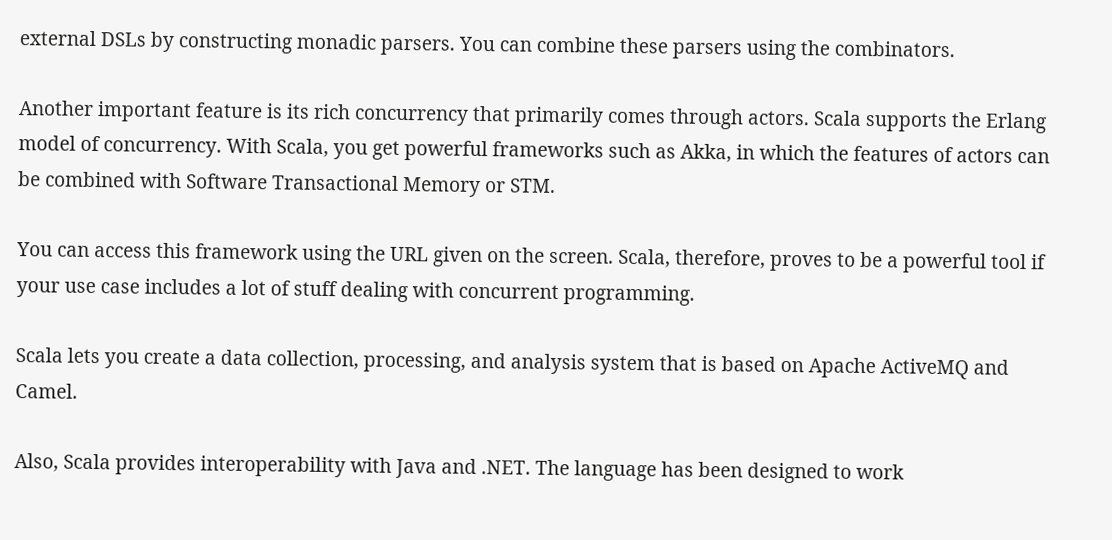external DSLs by constructing monadic parsers. You can combine these parsers using the combinators.

Another important feature is its rich concurrency that primarily comes through actors. Scala supports the Erlang model of concurrency. With Scala, you get powerful frameworks such as Akka, in which the features of actors can be combined with Software Transactional Memory or STM.

You can access this framework using the URL given on the screen. Scala, therefore, proves to be a powerful tool if your use case includes a lot of stuff dealing with concurrent programming.

Scala lets you create a data collection, processing, and analysis system that is based on Apache ActiveMQ and Camel.

Also, Scala provides interoperability with Java and .NET. The language has been designed to work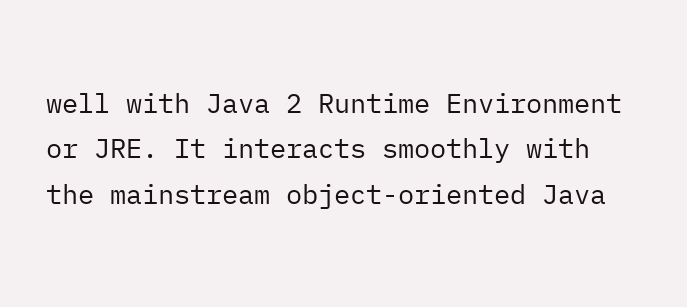well with Java 2 Runtime Environment or JRE. It interacts smoothly with the mainstream object-oriented Java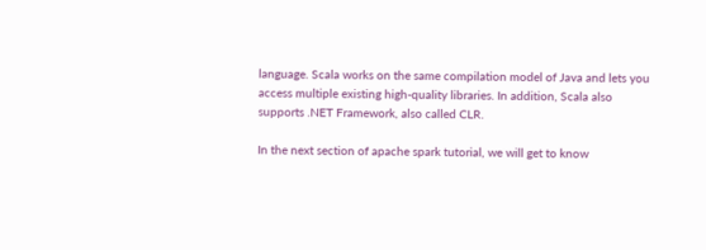language. Scala works on the same compilation model of Java and lets you access multiple existing high-quality libraries. In addition, Scala also supports .NET Framework, also called CLR.

In the next section of apache spark tutorial, we will get to know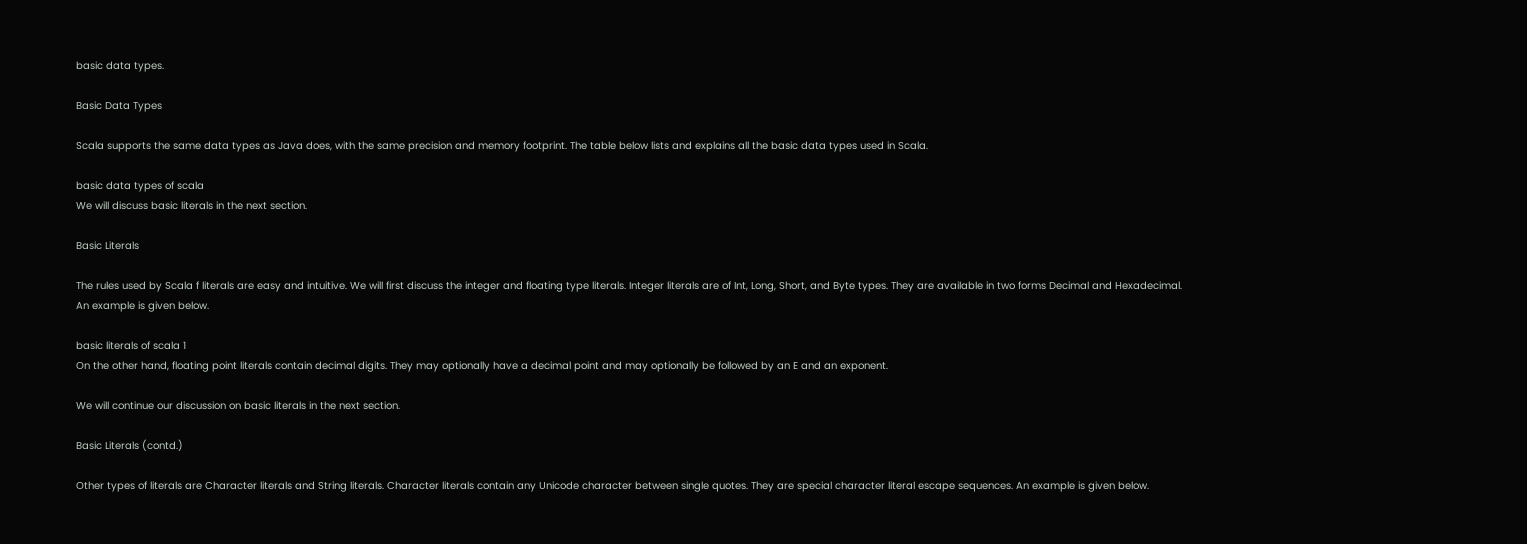basic data types.

Basic Data Types

Scala supports the same data types as Java does, with the same precision and memory footprint. The table below lists and explains all the basic data types used in Scala.

basic data types of scala
We will discuss basic literals in the next section.

Basic Literals

The rules used by Scala f literals are easy and intuitive. We will first discuss the integer and floating type literals. Integer literals are of Int, Long, Short, and Byte types. They are available in two forms Decimal and Hexadecimal.
An example is given below.

basic literals of scala 1
On the other hand, floating point literals contain decimal digits. They may optionally have a decimal point and may optionally be followed by an E and an exponent.

We will continue our discussion on basic literals in the next section.

Basic Literals (contd.)

Other types of literals are Character literals and String literals. Character literals contain any Unicode character between single quotes. They are special character literal escape sequences. An example is given below.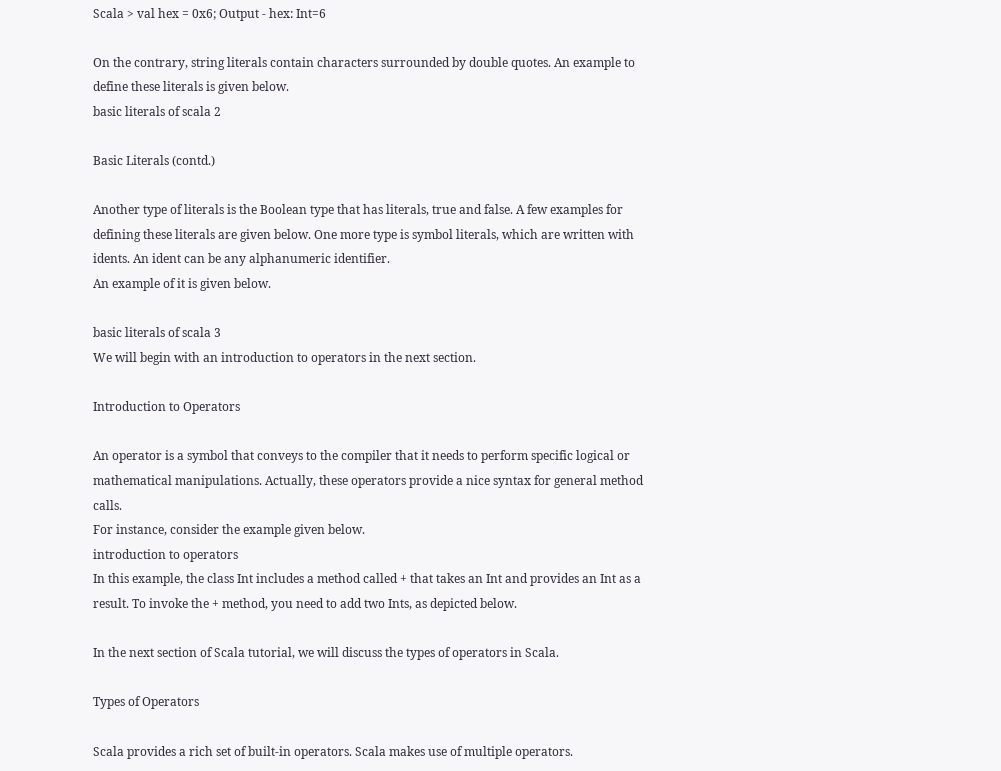Scala > val hex = 0x6; Output - hex: Int=6

On the contrary, string literals contain characters surrounded by double quotes. An example to define these literals is given below.
basic literals of scala 2

Basic Literals (contd.)

Another type of literals is the Boolean type that has literals, true and false. A few examples for defining these literals are given below. One more type is symbol literals, which are written with idents. An ident can be any alphanumeric identifier.
An example of it is given below.

basic literals of scala 3
We will begin with an introduction to operators in the next section.

Introduction to Operators

An operator is a symbol that conveys to the compiler that it needs to perform specific logical or mathematical manipulations. Actually, these operators provide a nice syntax for general method calls.
For instance, consider the example given below.
introduction to operators
In this example, the class Int includes a method called + that takes an Int and provides an Int as a result. To invoke the + method, you need to add two Ints, as depicted below.

In the next section of Scala tutorial, we will discuss the types of operators in Scala.

Types of Operators

Scala provides a rich set of built-in operators. Scala makes use of multiple operators.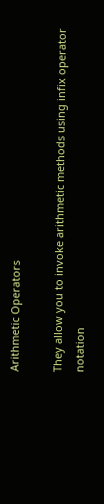Arithmetic Operators

They allow you to invoke arithmetic methods using infix operator notation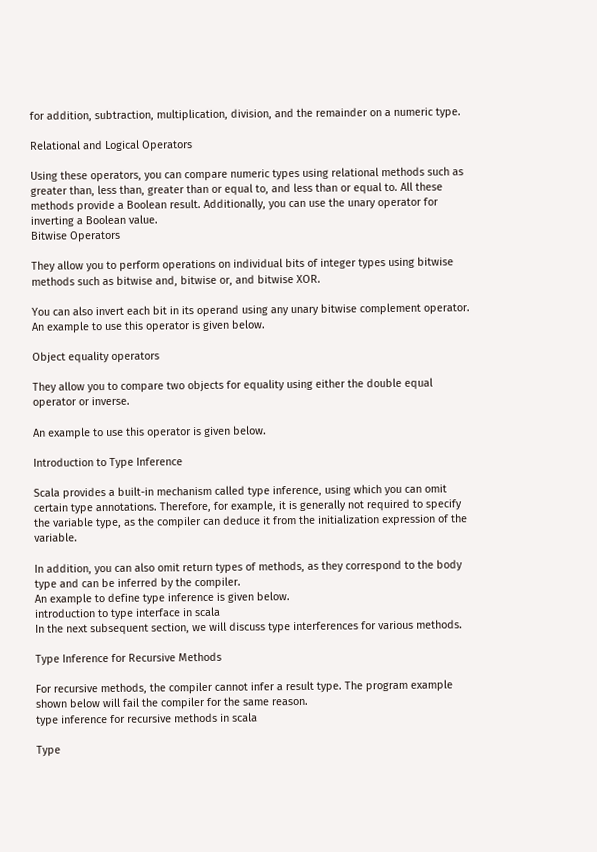for addition, subtraction, multiplication, division, and the remainder on a numeric type.

Relational and Logical Operators

Using these operators, you can compare numeric types using relational methods such as greater than, less than, greater than or equal to, and less than or equal to. All these methods provide a Boolean result. Additionally, you can use the unary operator for inverting a Boolean value.
Bitwise Operators

They allow you to perform operations on individual bits of integer types using bitwise methods such as bitwise and, bitwise or, and bitwise XOR.

You can also invert each bit in its operand using any unary bitwise complement operator. An example to use this operator is given below.

Object equality operators

They allow you to compare two objects for equality using either the double equal operator or inverse.

An example to use this operator is given below.

Introduction to Type Inference

Scala provides a built-in mechanism called type inference, using which you can omit certain type annotations. Therefore, for example, it is generally not required to specify the variable type, as the compiler can deduce it from the initialization expression of the variable.

In addition, you can also omit return types of methods, as they correspond to the body type and can be inferred by the compiler.
An example to define type inference is given below.
introduction to type interface in scala
In the next subsequent section, we will discuss type interferences for various methods.

Type Inference for Recursive Methods

For recursive methods, the compiler cannot infer a result type. The program example shown below will fail the compiler for the same reason.
type inference for recursive methods in scala

Type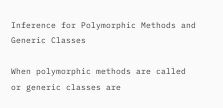Inference for Polymorphic Methods and Generic Classes

When polymorphic methods are called or generic classes are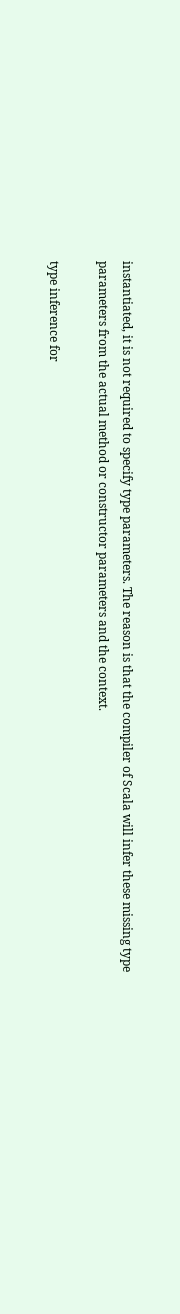instantiated, it is not required to specify type parameters. The reason is that the compiler of Scala will infer these missing type parameters from the actual method or constructor parameters and the context.

type inference for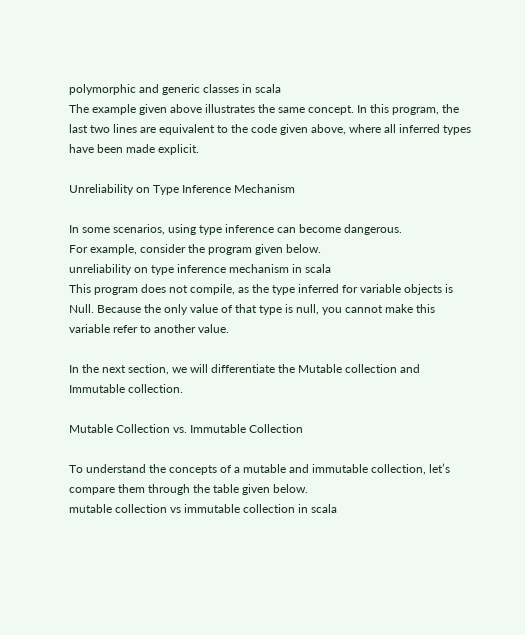polymorphic and generic classes in scala
The example given above illustrates the same concept. In this program, the last two lines are equivalent to the code given above, where all inferred types have been made explicit.

Unreliability on Type Inference Mechanism

In some scenarios, using type inference can become dangerous.
For example, consider the program given below.
unreliability on type inference mechanism in scala
This program does not compile, as the type inferred for variable objects is Null. Because the only value of that type is null, you cannot make this variable refer to another value.

In the next section, we will differentiate the Mutable collection and Immutable collection.

Mutable Collection vs. Immutable Collection

To understand the concepts of a mutable and immutable collection, let’s compare them through the table given below.
mutable collection vs immutable collection in scala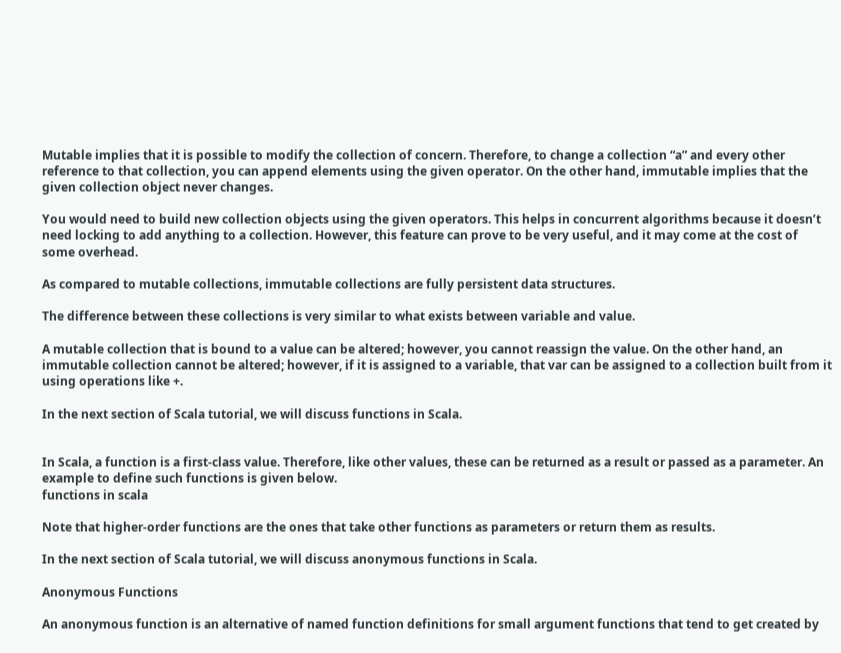Mutable implies that it is possible to modify the collection of concern. Therefore, to change a collection “a” and every other reference to that collection, you can append elements using the given operator. On the other hand, immutable implies that the given collection object never changes.

You would need to build new collection objects using the given operators. This helps in concurrent algorithms because it doesn’t need locking to add anything to a collection. However, this feature can prove to be very useful, and it may come at the cost of some overhead.

As compared to mutable collections, immutable collections are fully persistent data structures.

The difference between these collections is very similar to what exists between variable and value.

A mutable collection that is bound to a value can be altered; however, you cannot reassign the value. On the other hand, an immutable collection cannot be altered; however, if it is assigned to a variable, that var can be assigned to a collection built from it using operations like +.

In the next section of Scala tutorial, we will discuss functions in Scala.


In Scala, a function is a first-class value. Therefore, like other values, these can be returned as a result or passed as a parameter. An example to define such functions is given below.
functions in scala

Note that higher-order functions are the ones that take other functions as parameters or return them as results.

In the next section of Scala tutorial, we will discuss anonymous functions in Scala.

Anonymous Functions

An anonymous function is an alternative of named function definitions for small argument functions that tend to get created by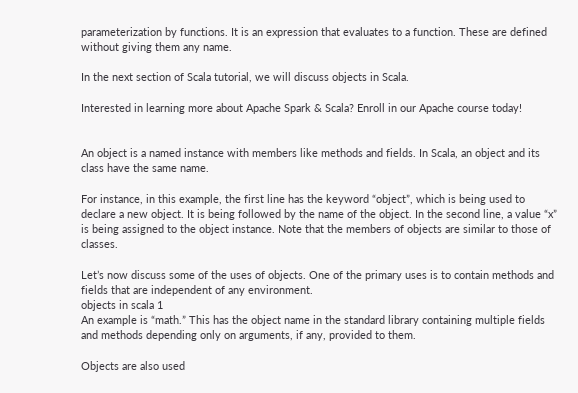parameterization by functions. It is an expression that evaluates to a function. These are defined without giving them any name.

In the next section of Scala tutorial, we will discuss objects in Scala.

Interested in learning more about Apache Spark & Scala? Enroll in our Apache course today!


An object is a named instance with members like methods and fields. In Scala, an object and its class have the same name.

For instance, in this example, the first line has the keyword “object”, which is being used to declare a new object. It is being followed by the name of the object. In the second line, a value “x” is being assigned to the object instance. Note that the members of objects are similar to those of classes.

Let’s now discuss some of the uses of objects. One of the primary uses is to contain methods and fields that are independent of any environment.
objects in scala 1
An example is “math.” This has the object name in the standard library containing multiple fields and methods depending only on arguments, if any, provided to them.

Objects are also used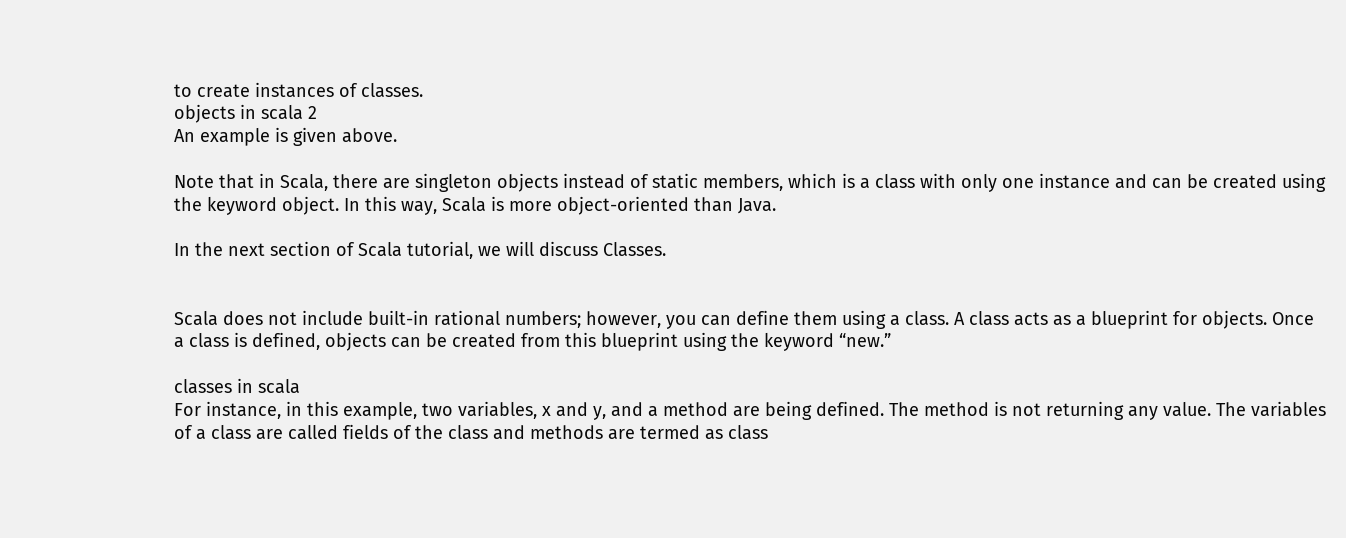to create instances of classes.
objects in scala 2
An example is given above.

Note that in Scala, there are singleton objects instead of static members, which is a class with only one instance and can be created using the keyword object. In this way, Scala is more object-oriented than Java.

In the next section of Scala tutorial, we will discuss Classes.


Scala does not include built-in rational numbers; however, you can define them using a class. A class acts as a blueprint for objects. Once a class is defined, objects can be created from this blueprint using the keyword “new.”

classes in scala
For instance, in this example, two variables, x and y, and a method are being defined. The method is not returning any value. The variables of a class are called fields of the class and methods are termed as class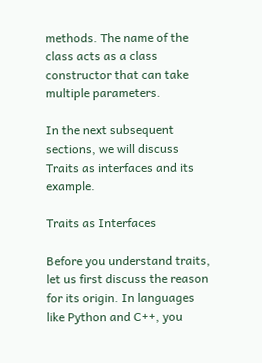methods. The name of the class acts as a class constructor that can take multiple parameters.

In the next subsequent sections, we will discuss Traits as interfaces and its example.

Traits as Interfaces

Before you understand traits, let us first discuss the reason for its origin. In languages like Python and C++, you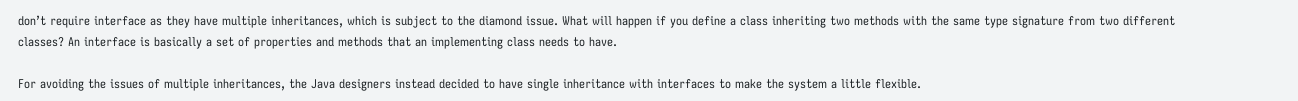don’t require interface as they have multiple inheritances, which is subject to the diamond issue. What will happen if you define a class inheriting two methods with the same type signature from two different classes? An interface is basically a set of properties and methods that an implementing class needs to have.

For avoiding the issues of multiple inheritances, the Java designers instead decided to have single inheritance with interfaces to make the system a little flexible.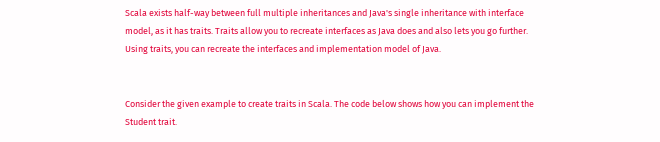Scala exists half-way between full multiple inheritances and Java's single inheritance with interface model, as it has traits. Traits allow you to recreate interfaces as Java does and also lets you go further. Using traits, you can recreate the interfaces and implementation model of Java.


Consider the given example to create traits in Scala. The code below shows how you can implement the Student trait.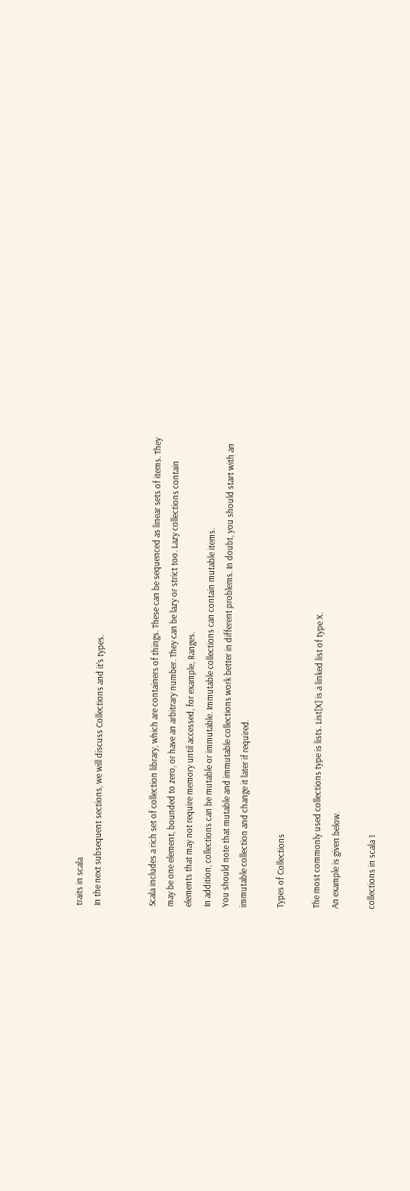traits in scala
In the next subsequent sections, we will discuss Collections and it’s types.


Scala includes a rich set of collection library, which are containers of things. These can be sequenced as linear sets of items. They may be one element, bounded to zero, or have an arbitrary number. They can be lazy or strict too. Lazy collections contain elements that may not require memory until accessed, for example, Ranges.
In addition, collections can be mutable or immutable. Immutable collections can contain mutable items.
You should note that mutable and immutable collections work better in different problems. In doubt, you should start with an immutable collection and change it later if required.

Types of Collections

The most commonly used collections type is lists. List[X] is a linked list of type X.
An example is given below.

collections in scala 1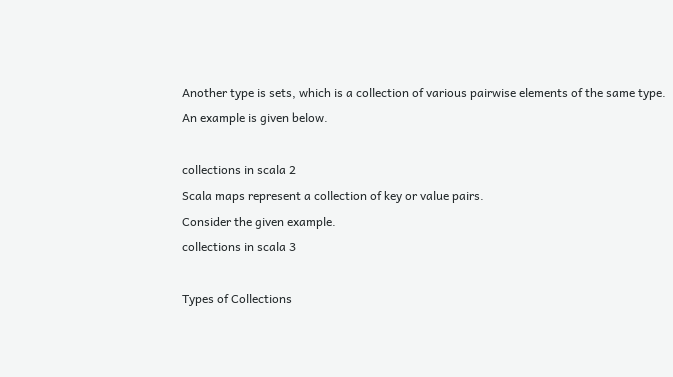Another type is sets, which is a collection of various pairwise elements of the same type.
An example is given below.

collections in scala 2
Scala maps represent a collection of key or value pairs.
Consider the given example.
collections in scala 3

Types of Collections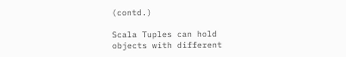(contd.)

Scala Tuples can hold objects with different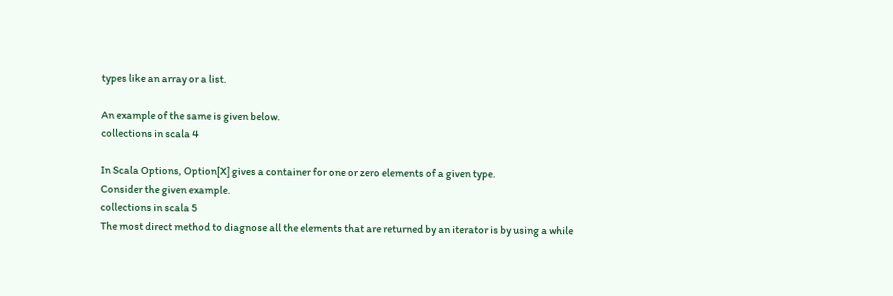types like an array or a list.

An example of the same is given below.
collections in scala 4

In Scala Options, Option[X] gives a container for one or zero elements of a given type.
Consider the given example.
collections in scala 5
The most direct method to diagnose all the elements that are returned by an iterator is by using a while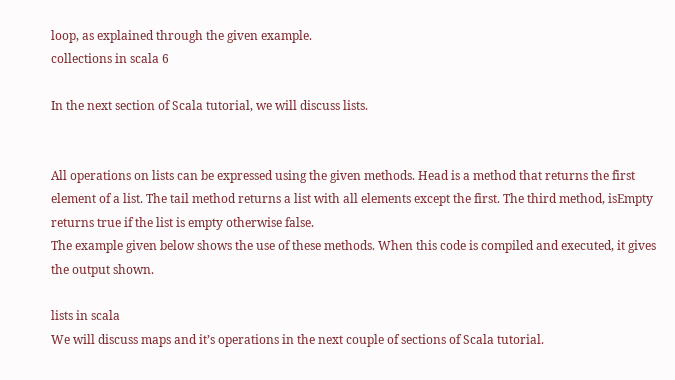loop, as explained through the given example.
collections in scala 6

In the next section of Scala tutorial, we will discuss lists.


All operations on lists can be expressed using the given methods. Head is a method that returns the first element of a list. The tail method returns a list with all elements except the first. The third method, isEmpty returns true if the list is empty otherwise false.
The example given below shows the use of these methods. When this code is compiled and executed, it gives the output shown.

lists in scala
We will discuss maps and it’s operations in the next couple of sections of Scala tutorial.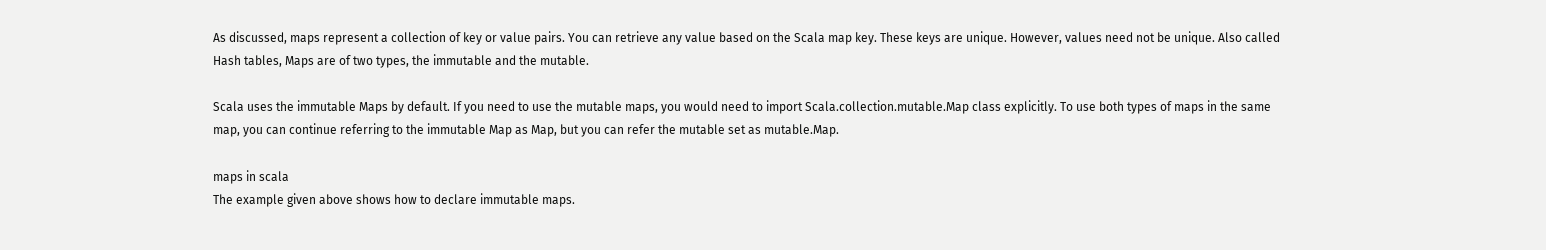As discussed, maps represent a collection of key or value pairs. You can retrieve any value based on the Scala map key. These keys are unique. However, values need not be unique. Also called Hash tables, Maps are of two types, the immutable and the mutable.

Scala uses the immutable Maps by default. If you need to use the mutable maps, you would need to import Scala.collection.mutable.Map class explicitly. To use both types of maps in the same map, you can continue referring to the immutable Map as Map, but you can refer the mutable set as mutable.Map.

maps in scala
The example given above shows how to declare immutable maps.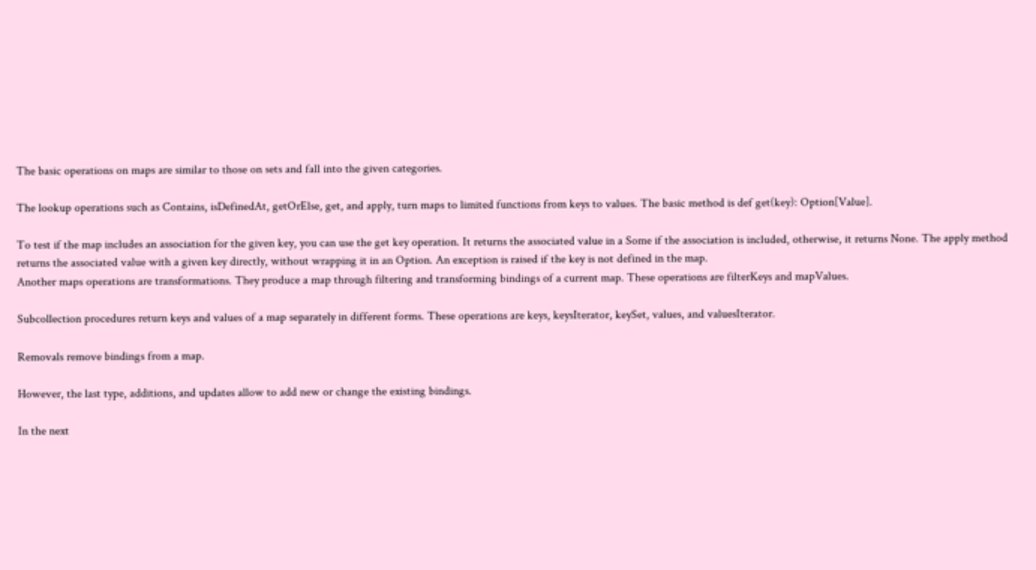The basic operations on maps are similar to those on sets and fall into the given categories.

The lookup operations such as Contains, isDefinedAt, getOrElse, get, and apply, turn maps to limited functions from keys to values. The basic method is def get(key): Option[Value].

To test if the map includes an association for the given key, you can use the get key operation. It returns the associated value in a Some if the association is included, otherwise, it returns None. The apply method returns the associated value with a given key directly, without wrapping it in an Option. An exception is raised if the key is not defined in the map.
Another maps operations are transformations. They produce a map through filtering and transforming bindings of a current map. These operations are filterKeys and mapValues.

Subcollection procedures return keys and values of a map separately in different forms. These operations are keys, keysIterator, keySet, values, and valuesIterator.

Removals remove bindings from a map.

However, the last type, additions, and updates allow to add new or change the existing bindings.

In the next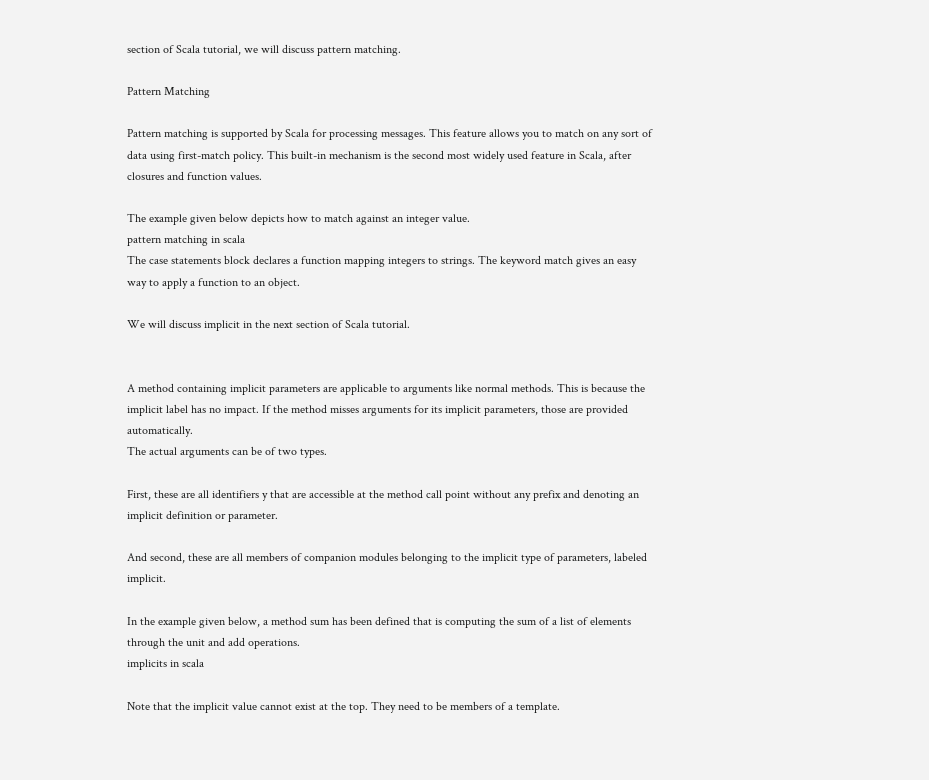section of Scala tutorial, we will discuss pattern matching.

Pattern Matching

Pattern matching is supported by Scala for processing messages. This feature allows you to match on any sort of data using first-match policy. This built-in mechanism is the second most widely used feature in Scala, after closures and function values.

The example given below depicts how to match against an integer value.
pattern matching in scala
The case statements block declares a function mapping integers to strings. The keyword match gives an easy way to apply a function to an object.

We will discuss implicit in the next section of Scala tutorial.


A method containing implicit parameters are applicable to arguments like normal methods. This is because the implicit label has no impact. If the method misses arguments for its implicit parameters, those are provided automatically.
The actual arguments can be of two types.

First, these are all identifiers y that are accessible at the method call point without any prefix and denoting an implicit definition or parameter.

And second, these are all members of companion modules belonging to the implicit type of parameters, labeled implicit.

In the example given below, a method sum has been defined that is computing the sum of a list of elements through the unit and add operations.
implicits in scala

Note that the implicit value cannot exist at the top. They need to be members of a template.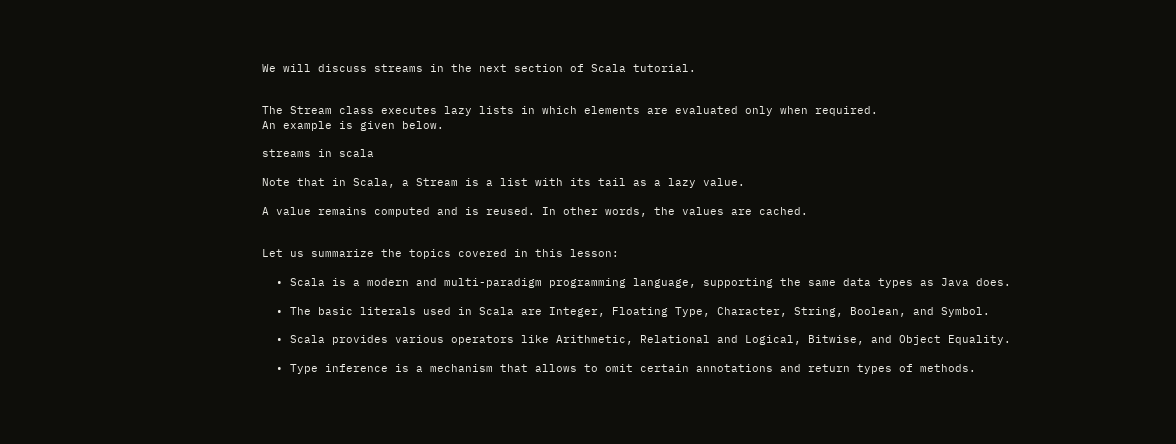We will discuss streams in the next section of Scala tutorial.


The Stream class executes lazy lists in which elements are evaluated only when required.
An example is given below.

streams in scala

Note that in Scala, a Stream is a list with its tail as a lazy value.

A value remains computed and is reused. In other words, the values are cached.


Let us summarize the topics covered in this lesson:

  • Scala is a modern and multi-paradigm programming language, supporting the same data types as Java does.

  • The basic literals used in Scala are Integer, Floating Type, Character, String, Boolean, and Symbol.

  • Scala provides various operators like Arithmetic, Relational and Logical, Bitwise, and Object Equality.

  • Type inference is a mechanism that allows to omit certain annotations and return types of methods.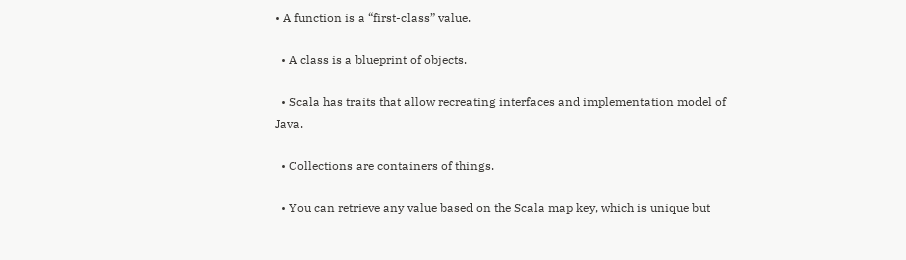• A function is a “first-class” value.

  • A class is a blueprint of objects.

  • Scala has traits that allow recreating interfaces and implementation model of Java.

  • Collections are containers of things.

  • You can retrieve any value based on the Scala map key, which is unique but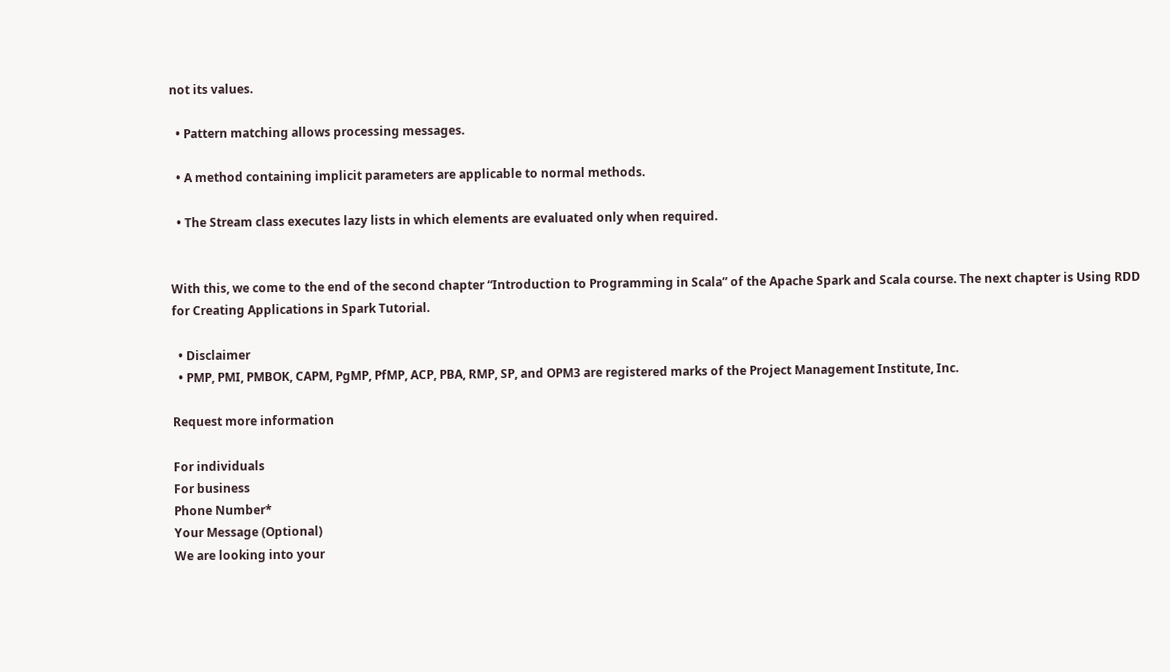not its values.

  • Pattern matching allows processing messages.

  • A method containing implicit parameters are applicable to normal methods.

  • The Stream class executes lazy lists in which elements are evaluated only when required.


With this, we come to the end of the second chapter “Introduction to Programming in Scala” of the Apache Spark and Scala course. The next chapter is Using RDD for Creating Applications in Spark Tutorial.

  • Disclaimer
  • PMP, PMI, PMBOK, CAPM, PgMP, PfMP, ACP, PBA, RMP, SP, and OPM3 are registered marks of the Project Management Institute, Inc.

Request more information

For individuals
For business
Phone Number*
Your Message (Optional)
We are looking into your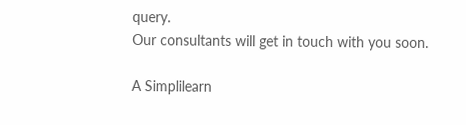query.
Our consultants will get in touch with you soon.

A Simplilearn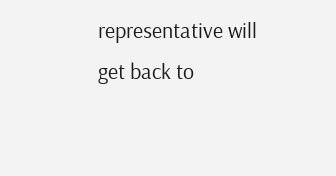representative will get back to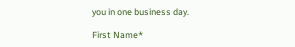you in one business day.

First Name*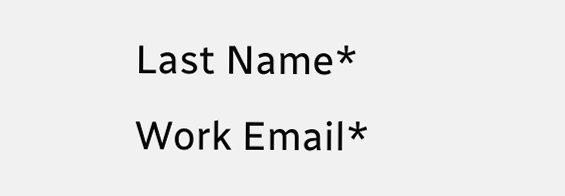Last Name*
Work Email*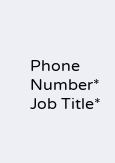Phone Number*
Job Title*